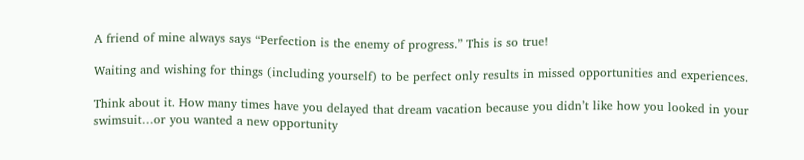A friend of mine always says “Perfection is the enemy of progress.” This is so true!

Waiting and wishing for things (including yourself) to be perfect only results in missed opportunities and experiences.

Think about it. How many times have you delayed that dream vacation because you didn’t like how you looked in your swimsuit…or you wanted a new opportunity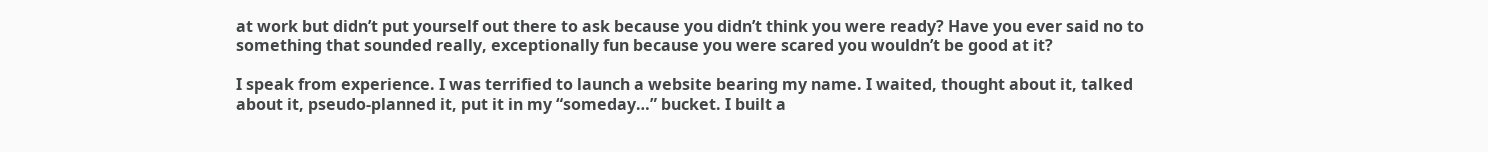at work but didn’t put yourself out there to ask because you didn’t think you were ready? Have you ever said no to something that sounded really, exceptionally fun because you were scared you wouldn’t be good at it?

I speak from experience. I was terrified to launch a website bearing my name. I waited, thought about it, talked about it, pseudo-planned it, put it in my “someday…” bucket. I built a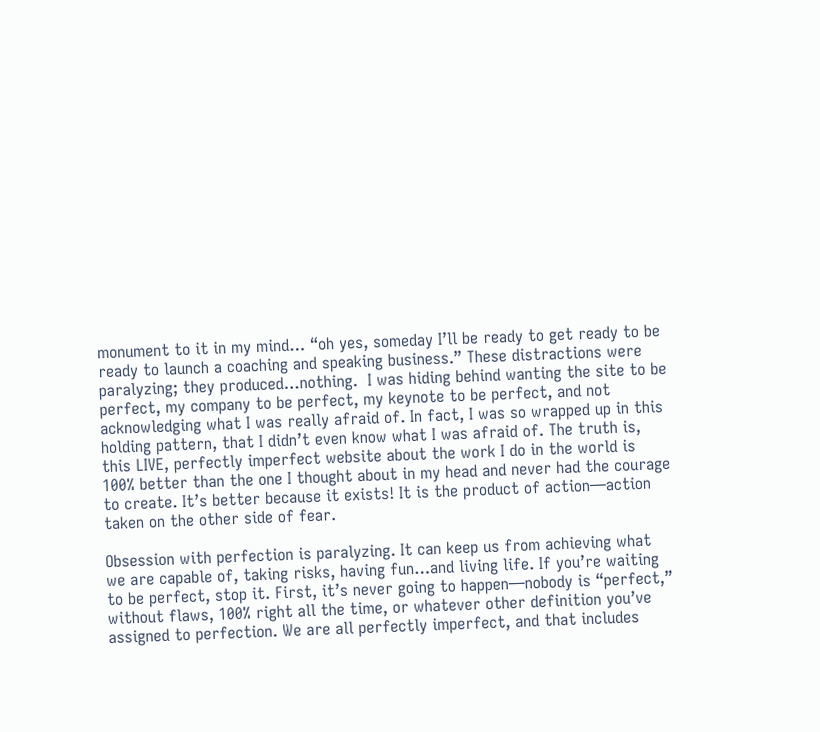monument to it in my mind… “oh yes, someday I’ll be ready to get ready to be ready to launch a coaching and speaking business.” These distractions were paralyzing; they produced…nothing.  I was hiding behind wanting the site to be perfect, my company to be perfect, my keynote to be perfect, and not acknowledging what I was really afraid of. In fact, I was so wrapped up in this holding pattern, that I didn’t even know what I was afraid of. The truth is, this LIVE, perfectly imperfect website about the work I do in the world is 100% better than the one I thought about in my head and never had the courage to create. It’s better because it exists! It is the product of action—action taken on the other side of fear.

Obsession with perfection is paralyzing. It can keep us from achieving what we are capable of, taking risks, having fun…and living life. If you’re waiting to be perfect, stop it. First, it’s never going to happen—nobody is “perfect,” without flaws, 100% right all the time, or whatever other definition you’ve assigned to perfection. We are all perfectly imperfect, and that includes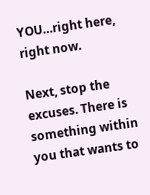YOU…right here, right now.

Next, stop the excuses. There is something within you that wants to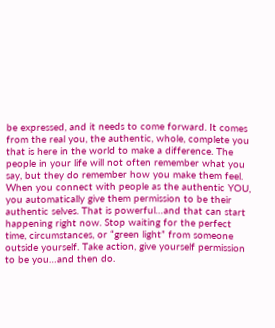be expressed, and it needs to come forward. It comes from the real you, the authentic, whole, complete you that is here in the world to make a difference. The people in your life will not often remember what you say, but they do remember how you make them feel. When you connect with people as the authentic YOU, you automatically give them permission to be their authentic selves. That is powerful…and that can start happening right now. Stop waiting for the perfect time, circumstances, or “green light” from someone outside yourself. Take action, give yourself permission to be you…and then do.